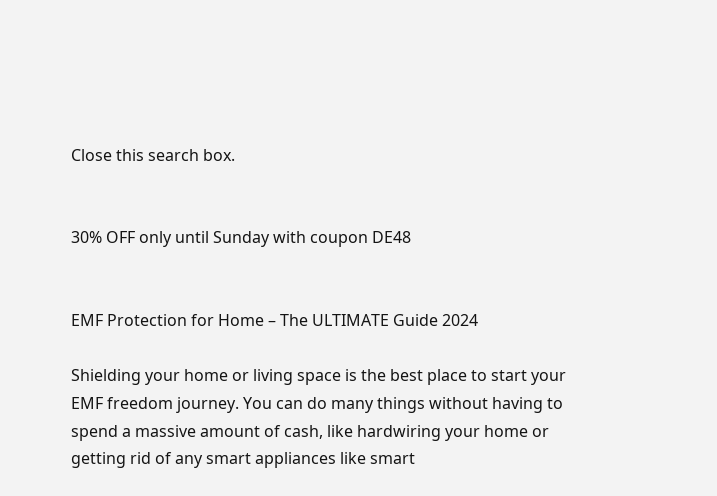Close this search box.


30% OFF only until Sunday with coupon DE48


EMF Protection for Home – The ULTIMATE Guide 2024

Shielding your home or living space is the best place to start your EMF freedom journey. You can do many things without having to spend a massive amount of cash, like hardwiring your home or getting rid of any smart appliances like smart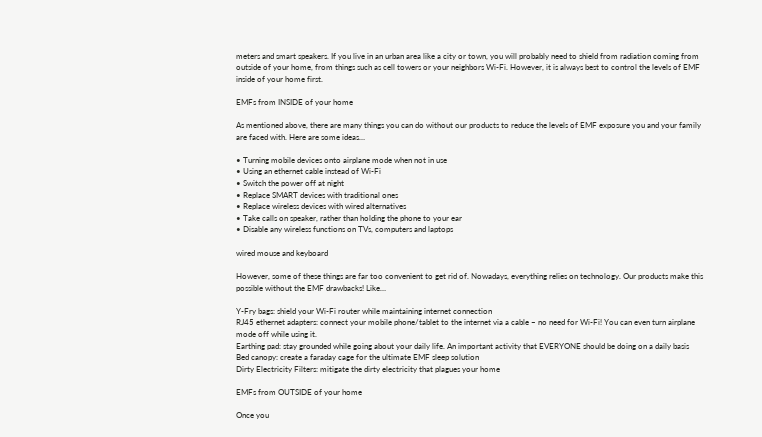meters and smart speakers. If you live in an urban area like a city or town, you will probably need to shield from radiation coming from outside of your home, from things such as cell towers or your neighbors Wi-Fi. However, it is always best to control the levels of EMF inside of your home first.

EMFs from INSIDE of your home

As mentioned above, there are many things you can do without our products to reduce the levels of EMF exposure you and your family are faced with. Here are some ideas…

• Turning mobile devices onto airplane mode when not in use
• Using an ethernet cable instead of Wi-Fi
• Switch the power off at night
• Replace SMART devices with traditional ones
• Replace wireless devices with wired alternatives
• Take calls on speaker, rather than holding the phone to your ear
• Disable any wireless functions on TVs, computers and laptops

wired mouse and keyboard

However, some of these things are far too convenient to get rid of. Nowadays, everything relies on technology. Our products make this possible without the EMF drawbacks! Like…

Y-Fry bags: shield your Wi-Fi router while maintaining internet connection
RJ45 ethernet adapters: connect your mobile phone/tablet to the internet via a cable – no need for Wi-Fi! You can even turn airplane mode off while using it.
Earthing pad: stay grounded while going about your daily life. An important activity that EVERYONE should be doing on a daily basis
Bed canopy: create a faraday cage for the ultimate EMF sleep solution
Dirty Electricity Filters: mitigate the dirty electricity that plagues your home

EMFs from OUTSIDE of your home

Once you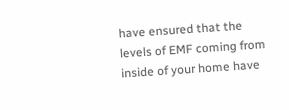have ensured that the levels of EMF coming from inside of your home have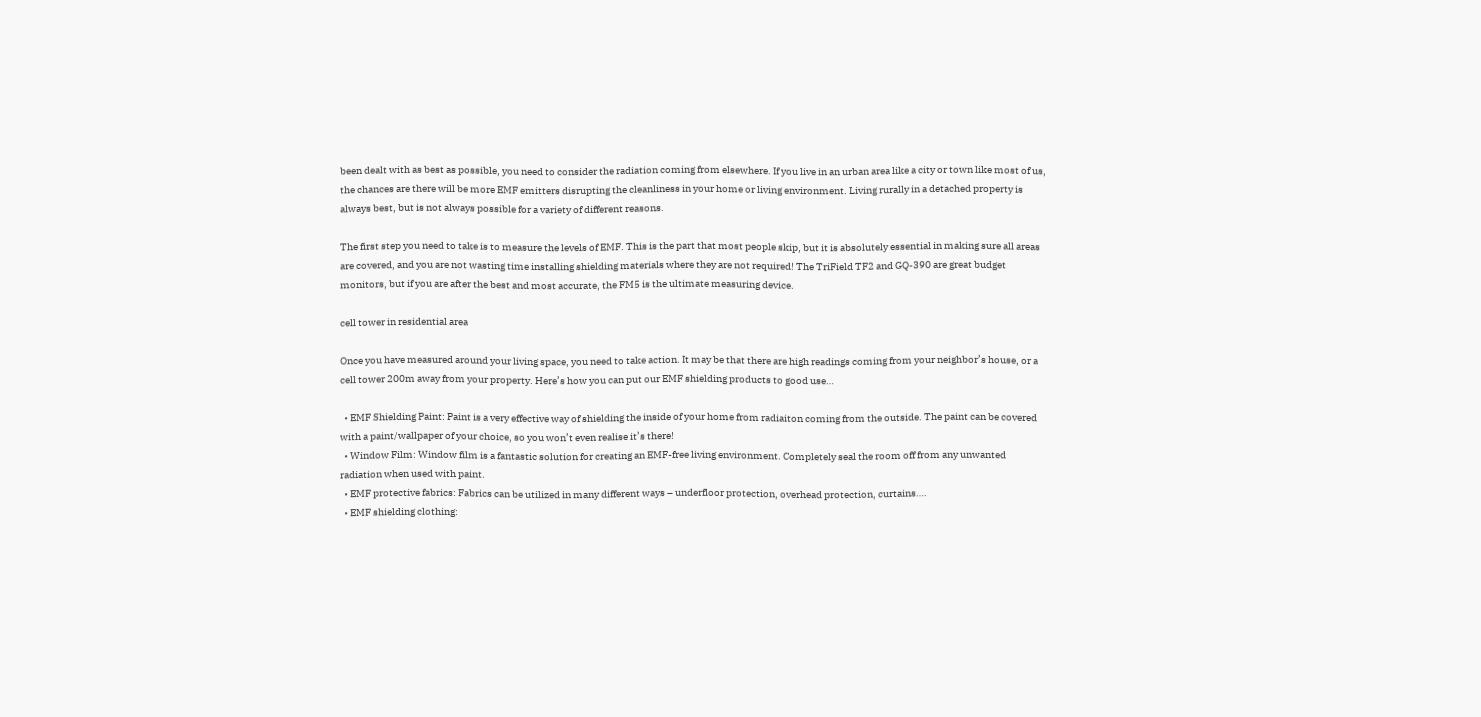been dealt with as best as possible, you need to consider the radiation coming from elsewhere. If you live in an urban area like a city or town like most of us, the chances are there will be more EMF emitters disrupting the cleanliness in your home or living environment. Living rurally in a detached property is always best, but is not always possible for a variety of different reasons.

The first step you need to take is to measure the levels of EMF. This is the part that most people skip, but it is absolutely essential in making sure all areas are covered, and you are not wasting time installing shielding materials where they are not required! The TriField TF2 and GQ-390 are great budget monitors, but if you are after the best and most accurate, the FM5 is the ultimate measuring device.

cell tower in residential area

Once you have measured around your living space, you need to take action. It may be that there are high readings coming from your neighbor’s house, or a cell tower 200m away from your property. Here’s how you can put our EMF shielding products to good use…

  • EMF Shielding Paint: Paint is a very effective way of shielding the inside of your home from radiaiton coming from the outside. The paint can be covered with a paint/wallpaper of your choice, so you won’t even realise it’s there!
  • Window Film: Window film is a fantastic solution for creating an EMF-free living environment. Completely seal the room off from any unwanted radiation when used with paint.
  • EMF protective fabrics: Fabrics can be utilized in many different ways – underfloor protection, overhead protection, curtains….
  • EMF shielding clothing: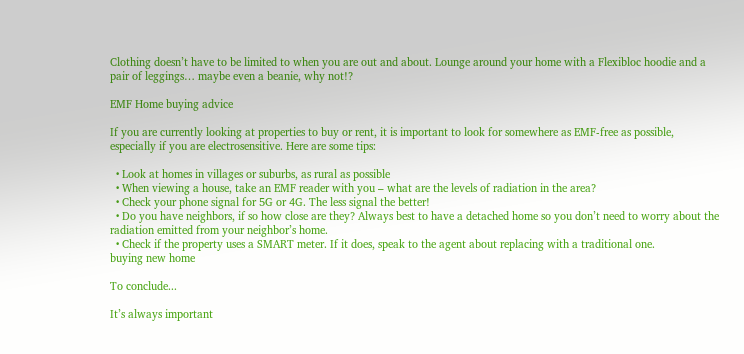Clothing doesn’t have to be limited to when you are out and about. Lounge around your home with a Flexibloc hoodie and a pair of leggings… maybe even a beanie, why not!?

EMF Home buying advice

If you are currently looking at properties to buy or rent, it is important to look for somewhere as EMF-free as possible, especially if you are electrosensitive. Here are some tips:

  • Look at homes in villages or suburbs, as rural as possible
  • When viewing a house, take an EMF reader with you – what are the levels of radiation in the area?
  • Check your phone signal for 5G or 4G. The less signal the better!
  • Do you have neighbors, if so how close are they? Always best to have a detached home so you don’t need to worry about the radiation emitted from your neighbor’s home.
  • Check if the property uses a SMART meter. If it does, speak to the agent about replacing with a traditional one.
buying new home

To conclude...

It’s always important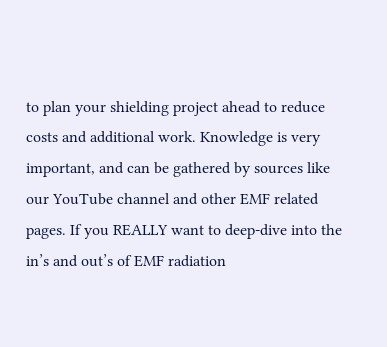to plan your shielding project ahead to reduce costs and additional work. Knowledge is very important, and can be gathered by sources like our YouTube channel and other EMF related pages. If you REALLY want to deep-dive into the in’s and out’s of EMF radiation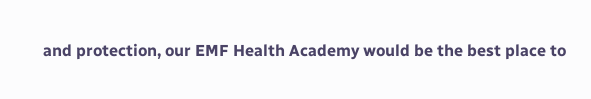and protection, our EMF Health Academy would be the best place to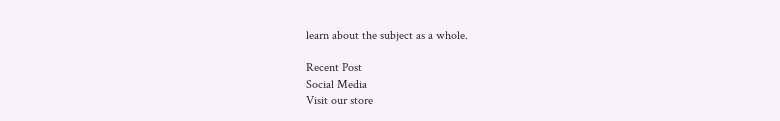learn about the subject as a whole.

Recent Post
Social Media
Visit our store